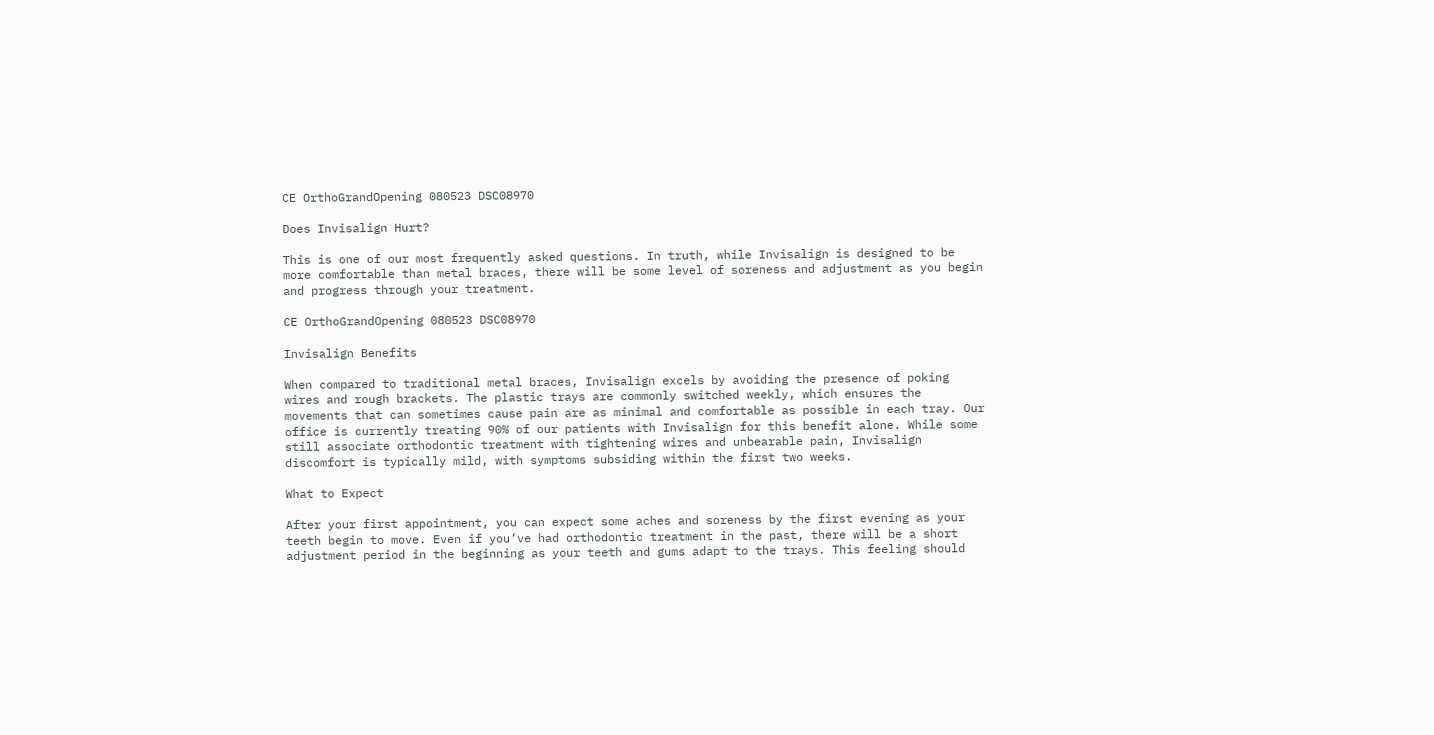CE OrthoGrandOpening 080523 DSC08970

Does Invisalign Hurt?

This is one of our most frequently asked questions. In truth, while Invisalign is designed to be more comfortable than metal braces, there will be some level of soreness and adjustment as you begin and progress through your treatment.

CE OrthoGrandOpening 080523 DSC08970

Invisalign Benefits

When compared to traditional metal braces, Invisalign excels by avoiding the presence of poking wires and rough brackets. The plastic trays are commonly switched weekly, which ensures the movements that can sometimes cause pain are as minimal and comfortable as possible in each tray. Our office is currently treating 90% of our patients with Invisalign for this benefit alone. While some still associate orthodontic treatment with tightening wires and unbearable pain, Invisalign discomfort is typically mild, with symptoms subsiding within the first two weeks.

What to Expect

After your first appointment, you can expect some aches and soreness by the first evening as your teeth begin to move. Even if you’ve had orthodontic treatment in the past, there will be a short adjustment period in the beginning as your teeth and gums adapt to the trays. This feeling should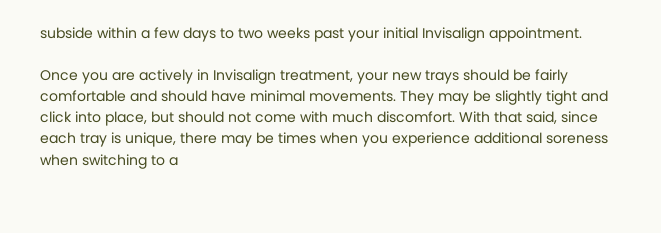subside within a few days to two weeks past your initial Invisalign appointment.

Once you are actively in Invisalign treatment, your new trays should be fairly comfortable and should have minimal movements. They may be slightly tight and click into place, but should not come with much discomfort. With that said, since each tray is unique, there may be times when you experience additional soreness when switching to a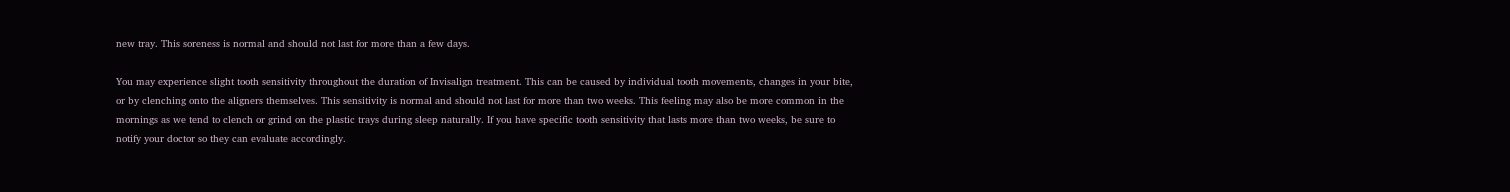new tray. This soreness is normal and should not last for more than a few days.

You may experience slight tooth sensitivity throughout the duration of Invisalign treatment. This can be caused by individual tooth movements, changes in your bite, or by clenching onto the aligners themselves. This sensitivity is normal and should not last for more than two weeks. This feeling may also be more common in the mornings as we tend to clench or grind on the plastic trays during sleep naturally. If you have specific tooth sensitivity that lasts more than two weeks, be sure to notify your doctor so they can evaluate accordingly.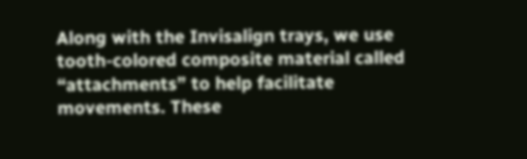Along with the Invisalign trays, we use tooth-colored composite material called “attachments” to help facilitate movements. These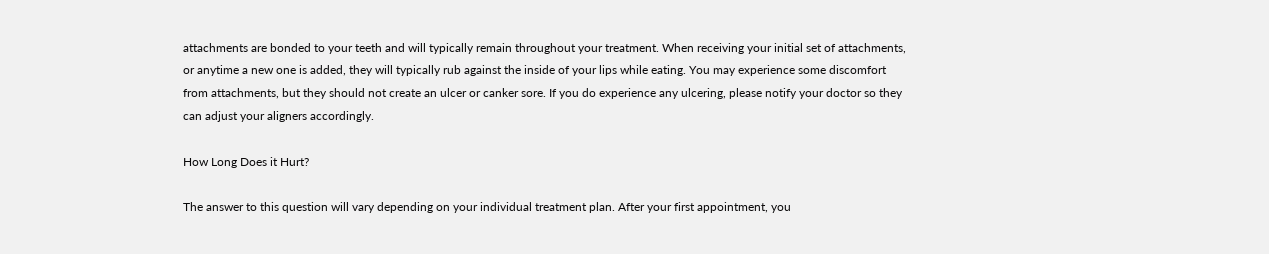attachments are bonded to your teeth and will typically remain throughout your treatment. When receiving your initial set of attachments, or anytime a new one is added, they will typically rub against the inside of your lips while eating. You may experience some discomfort from attachments, but they should not create an ulcer or canker sore. If you do experience any ulcering, please notify your doctor so they can adjust your aligners accordingly.

How Long Does it Hurt?

The answer to this question will vary depending on your individual treatment plan. After your first appointment, you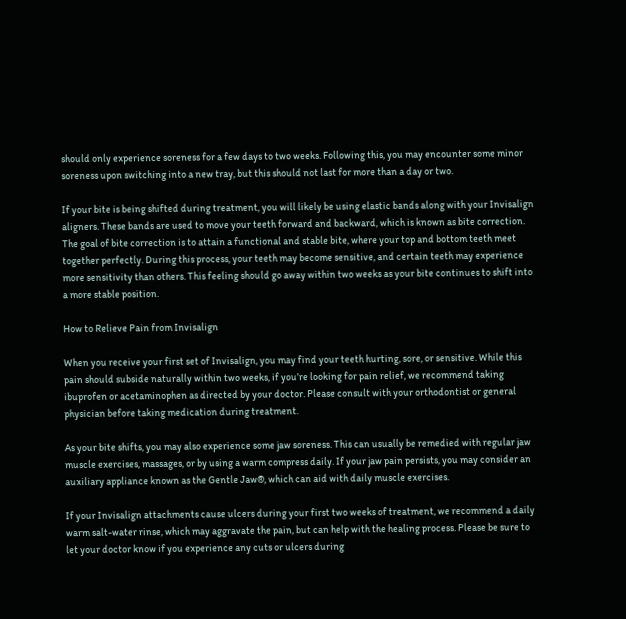should only experience soreness for a few days to two weeks. Following this, you may encounter some minor soreness upon switching into a new tray, but this should not last for more than a day or two.

If your bite is being shifted during treatment, you will likely be using elastic bands along with your Invisalign aligners. These bands are used to move your teeth forward and backward, which is known as bite correction. The goal of bite correction is to attain a functional and stable bite, where your top and bottom teeth meet together perfectly. During this process, your teeth may become sensitive, and certain teeth may experience more sensitivity than others. This feeling should go away within two weeks as your bite continues to shift into a more stable position.

How to Relieve Pain from Invisalign

When you receive your first set of Invisalign, you may find your teeth hurting, sore, or sensitive. While this pain should subside naturally within two weeks, if you’re looking for pain relief, we recommend taking ibuprofen or acetaminophen as directed by your doctor. Please consult with your orthodontist or general physician before taking medication during treatment.

As your bite shifts, you may also experience some jaw soreness. This can usually be remedied with regular jaw muscle exercises, massages, or by using a warm compress daily. If your jaw pain persists, you may consider an auxiliary appliance known as the Gentle Jaw®, which can aid with daily muscle exercises.

If your Invisalign attachments cause ulcers during your first two weeks of treatment, we recommend a daily warm salt-water rinse, which may aggravate the pain, but can help with the healing process. Please be sure to let your doctor know if you experience any cuts or ulcers during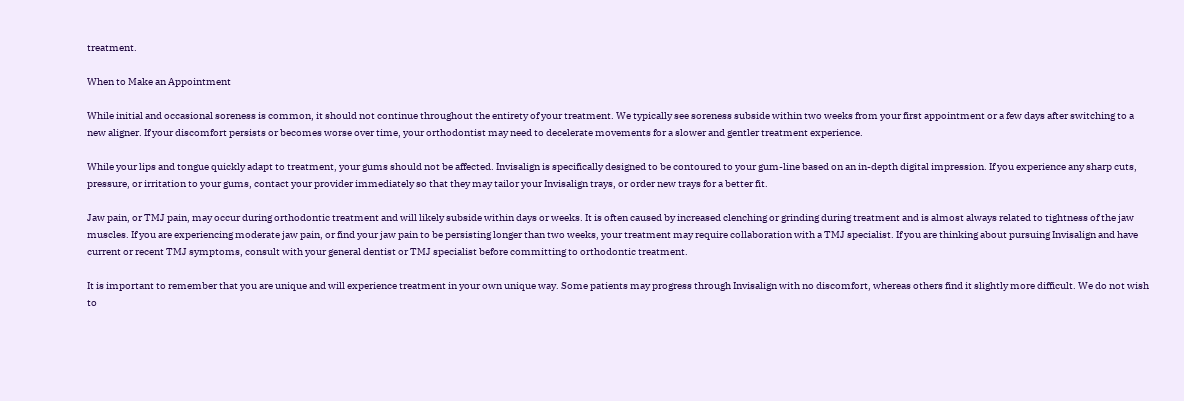treatment.

When to Make an Appointment

While initial and occasional soreness is common, it should not continue throughout the entirety of your treatment. We typically see soreness subside within two weeks from your first appointment or a few days after switching to a new aligner. If your discomfort persists or becomes worse over time, your orthodontist may need to decelerate movements for a slower and gentler treatment experience.

While your lips and tongue quickly adapt to treatment, your gums should not be affected. Invisalign is specifically designed to be contoured to your gum-line based on an in-depth digital impression. If you experience any sharp cuts, pressure, or irritation to your gums, contact your provider immediately so that they may tailor your Invisalign trays, or order new trays for a better fit.

Jaw pain, or TMJ pain, may occur during orthodontic treatment and will likely subside within days or weeks. It is often caused by increased clenching or grinding during treatment and is almost always related to tightness of the jaw muscles. If you are experiencing moderate jaw pain, or find your jaw pain to be persisting longer than two weeks, your treatment may require collaboration with a TMJ specialist. If you are thinking about pursuing Invisalign and have current or recent TMJ symptoms, consult with your general dentist or TMJ specialist before committing to orthodontic treatment.

It is important to remember that you are unique and will experience treatment in your own unique way. Some patients may progress through Invisalign with no discomfort, whereas others find it slightly more difficult. We do not wish to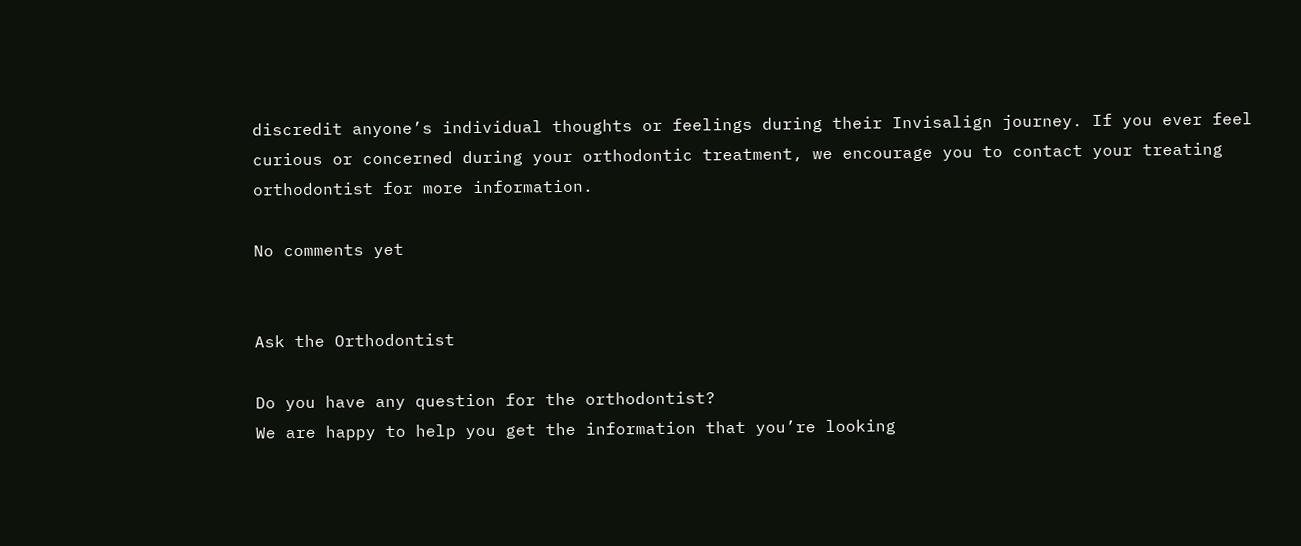discredit anyone’s individual thoughts or feelings during their Invisalign journey. If you ever feel curious or concerned during your orthodontic treatment, we encourage you to contact your treating orthodontist for more information.

No comments yet


Ask the Orthodontist

Do you have any question for the orthodontist?
We are happy to help you get the information that you’re looking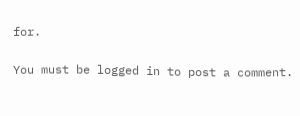for.

You must be logged in to post a comment.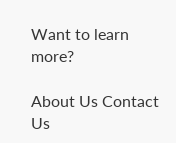Want to learn more?

About Us Contact Us